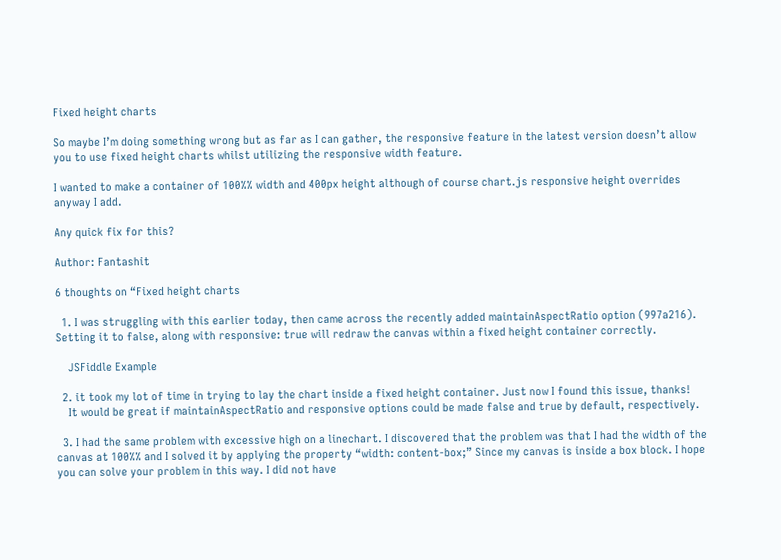Fixed height charts

So maybe I’m doing something wrong but as far as I can gather, the responsive feature in the latest version doesn’t allow you to use fixed height charts whilst utilizing the responsive width feature.

I wanted to make a container of 100%% width and 400px height although of course chart.js responsive height overrides anyway I add.

Any quick fix for this?

Author: Fantashit

6 thoughts on “Fixed height charts

  1. I was struggling with this earlier today, then came across the recently added maintainAspectRatio option (997a216). Setting it to false, along with responsive: true will redraw the canvas within a fixed height container correctly.

    JSFiddle Example

  2. it took my lot of time in trying to lay the chart inside a fixed height container. Just now I found this issue, thanks!
    It would be great if maintainAspectRatio and responsive options could be made false and true by default, respectively.

  3. I had the same problem with excessive high on a linechart. I discovered that the problem was that I had the width of the canvas at 100%% and I solved it by applying the property “width: content-box;” Since my canvas is inside a box block. I hope you can solve your problem in this way. I did not have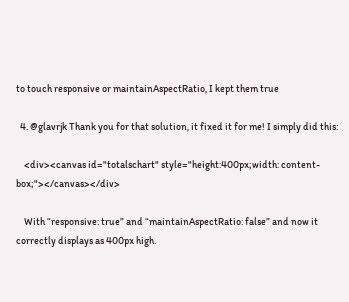to touch responsive or maintainAspectRatio, I kept them true

  4. @glavrjk Thank you for that solution, it fixed it for me! I simply did this:

    <div><canvas id="totalschart" style="height:400px;width: content-box;"></canvas></div>

    With “responsive: true” and “maintainAspectRatio: false” and now it correctly displays as 400px high.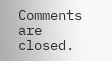Comments are closed.